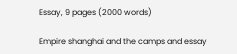Essay, 9 pages (2000 words)

Empire shanghai and the camps and essay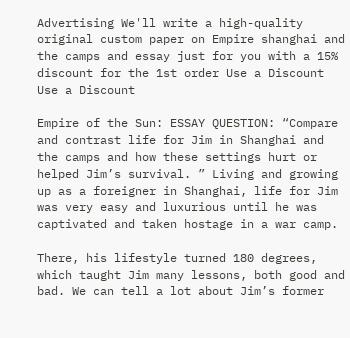Advertising We'll write a high-quality original custom paper on Empire shanghai and the camps and essay just for you with a 15% discount for the 1st order Use a Discount Use a Discount

Empire of the Sun: ESSAY QUESTION: “Compare and contrast life for Jim in Shanghai and the camps and how these settings hurt or helped Jim’s survival. ” Living and growing up as a foreigner in Shanghai, life for Jim was very easy and luxurious until he was captivated and taken hostage in a war camp.

There, his lifestyle turned 180 degrees, which taught Jim many lessons, both good and bad. We can tell a lot about Jim’s former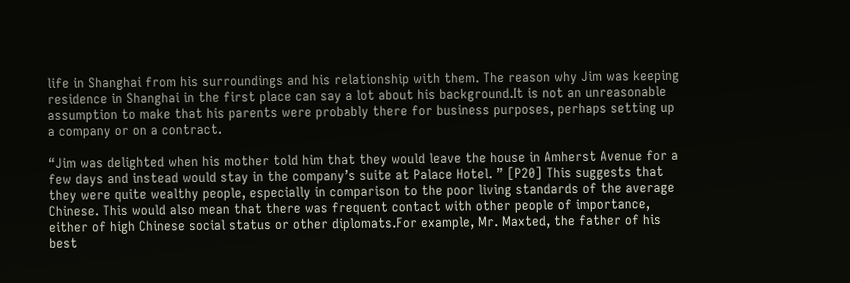life in Shanghai from his surroundings and his relationship with them. The reason why Jim was keeping residence in Shanghai in the first place can say a lot about his background.It is not an unreasonable assumption to make that his parents were probably there for business purposes, perhaps setting up a company or on a contract.

“Jim was delighted when his mother told him that they would leave the house in Amherst Avenue for a few days and instead would stay in the company’s suite at Palace Hotel. ” [P20] This suggests that they were quite wealthy people, especially in comparison to the poor living standards of the average Chinese. This would also mean that there was frequent contact with other people of importance, either of high Chinese social status or other diplomats.For example, Mr. Maxted, the father of his best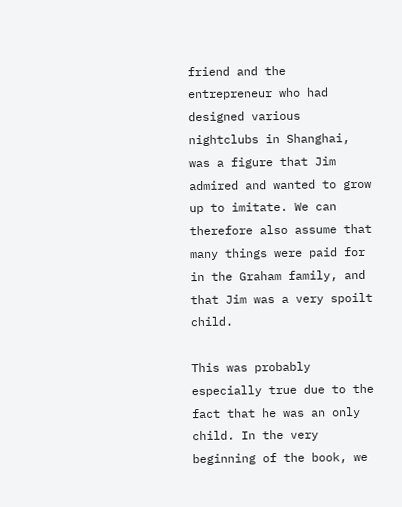friend and the entrepreneur who had designed various nightclubs in Shanghai, was a figure that Jim admired and wanted to grow up to imitate. We can therefore also assume that many things were paid for in the Graham family, and that Jim was a very spoilt child.

This was probably especially true due to the fact that he was an only child. In the very beginning of the book, we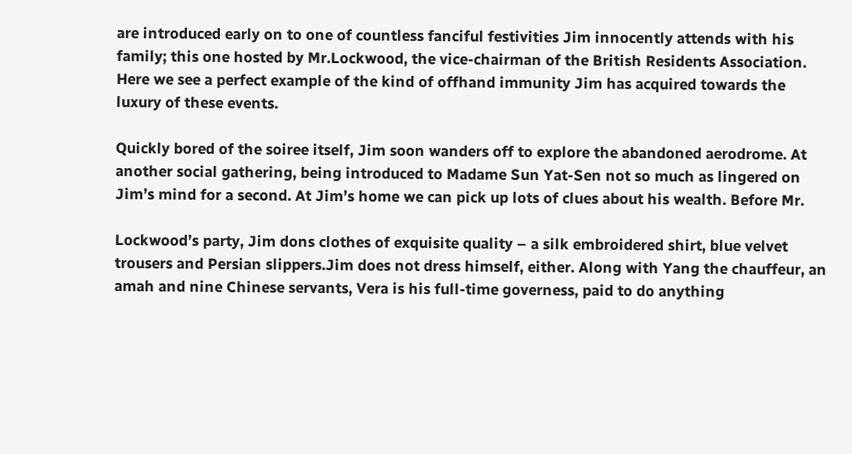are introduced early on to one of countless fanciful festivities Jim innocently attends with his family; this one hosted by Mr.Lockwood, the vice-chairman of the British Residents Association. Here we see a perfect example of the kind of offhand immunity Jim has acquired towards the luxury of these events.

Quickly bored of the soiree itself, Jim soon wanders off to explore the abandoned aerodrome. At another social gathering, being introduced to Madame Sun Yat-Sen not so much as lingered on Jim’s mind for a second. At Jim’s home we can pick up lots of clues about his wealth. Before Mr.

Lockwood’s party, Jim dons clothes of exquisite quality – a silk embroidered shirt, blue velvet trousers and Persian slippers.Jim does not dress himself, either. Along with Yang the chauffeur, an amah and nine Chinese servants, Vera is his full-time governess, paid to do anything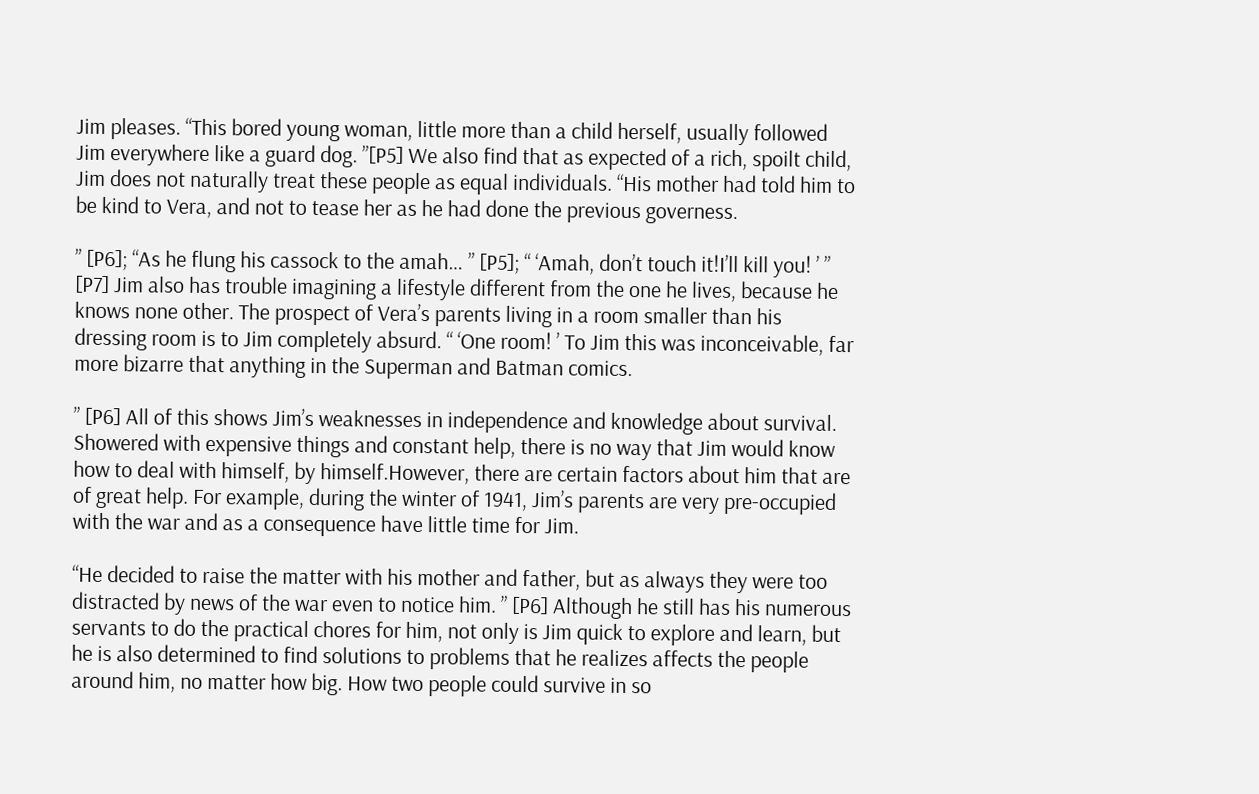Jim pleases. “This bored young woman, little more than a child herself, usually followed Jim everywhere like a guard dog. ”[P5] We also find that as expected of a rich, spoilt child, Jim does not naturally treat these people as equal individuals. “His mother had told him to be kind to Vera, and not to tease her as he had done the previous governess.

” [P6]; “As he flung his cassock to the amah… ” [P5]; “ ‘Amah, don’t touch it!I’ll kill you! ’ ” [P7] Jim also has trouble imagining a lifestyle different from the one he lives, because he knows none other. The prospect of Vera’s parents living in a room smaller than his dressing room is to Jim completely absurd. “ ‘One room! ’ To Jim this was inconceivable, far more bizarre that anything in the Superman and Batman comics.

” [P6] All of this shows Jim’s weaknesses in independence and knowledge about survival. Showered with expensive things and constant help, there is no way that Jim would know how to deal with himself, by himself.However, there are certain factors about him that are of great help. For example, during the winter of 1941, Jim’s parents are very pre-occupied with the war and as a consequence have little time for Jim.

“He decided to raise the matter with his mother and father, but as always they were too distracted by news of the war even to notice him. ” [P6] Although he still has his numerous servants to do the practical chores for him, not only is Jim quick to explore and learn, but he is also determined to find solutions to problems that he realizes affects the people around him, no matter how big. How two people could survive in so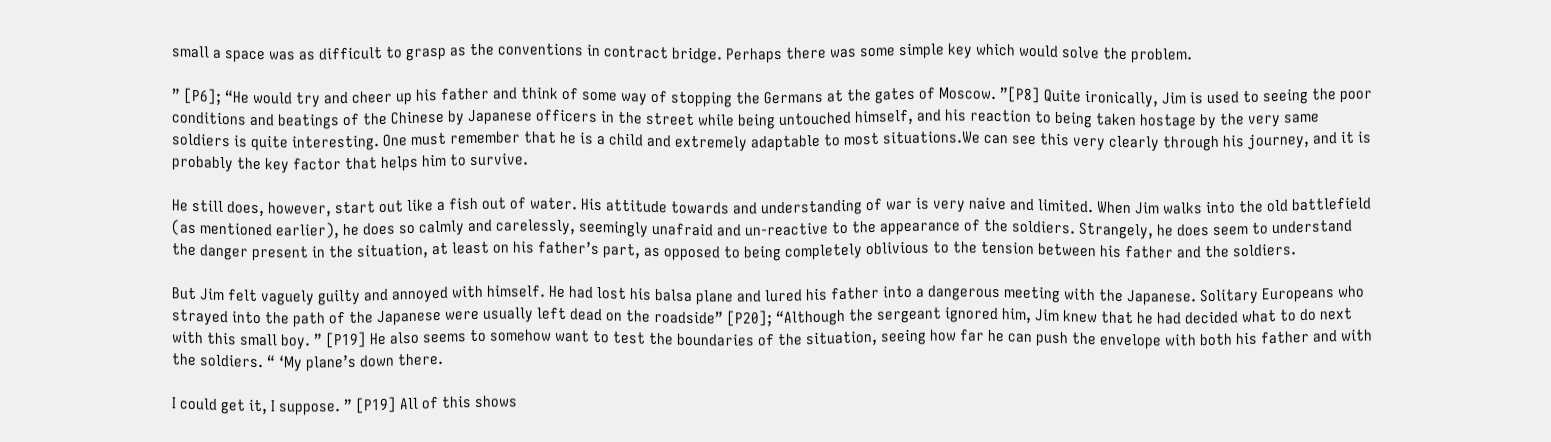small a space was as difficult to grasp as the conventions in contract bridge. Perhaps there was some simple key which would solve the problem.

” [P6]; “He would try and cheer up his father and think of some way of stopping the Germans at the gates of Moscow. ”[P8] Quite ironically, Jim is used to seeing the poor conditions and beatings of the Chinese by Japanese officers in the street while being untouched himself, and his reaction to being taken hostage by the very same soldiers is quite interesting. One must remember that he is a child and extremely adaptable to most situations.We can see this very clearly through his journey, and it is probably the key factor that helps him to survive.

He still does, however, start out like a fish out of water. His attitude towards and understanding of war is very naive and limited. When Jim walks into the old battlefield (as mentioned earlier), he does so calmly and carelessly, seemingly unafraid and un-reactive to the appearance of the soldiers. Strangely, he does seem to understand the danger present in the situation, at least on his father’s part, as opposed to being completely oblivious to the tension between his father and the soldiers.

But Jim felt vaguely guilty and annoyed with himself. He had lost his balsa plane and lured his father into a dangerous meeting with the Japanese. Solitary Europeans who strayed into the path of the Japanese were usually left dead on the roadside” [P20]; “Although the sergeant ignored him, Jim knew that he had decided what to do next with this small boy. ” [P19] He also seems to somehow want to test the boundaries of the situation, seeing how far he can push the envelope with both his father and with the soldiers. “ ‘My plane’s down there.

I could get it, I suppose. ” [P19] All of this shows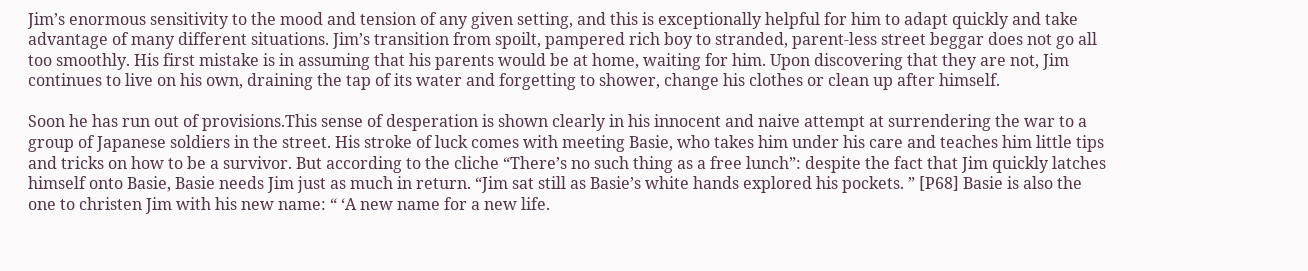Jim’s enormous sensitivity to the mood and tension of any given setting, and this is exceptionally helpful for him to adapt quickly and take advantage of many different situations. Jim’s transition from spoilt, pampered rich boy to stranded, parent-less street beggar does not go all too smoothly. His first mistake is in assuming that his parents would be at home, waiting for him. Upon discovering that they are not, Jim continues to live on his own, draining the tap of its water and forgetting to shower, change his clothes or clean up after himself.

Soon he has run out of provisions.This sense of desperation is shown clearly in his innocent and naive attempt at surrendering the war to a group of Japanese soldiers in the street. His stroke of luck comes with meeting Basie, who takes him under his care and teaches him little tips and tricks on how to be a survivor. But according to the cliche “There’s no such thing as a free lunch”: despite the fact that Jim quickly latches himself onto Basie, Basie needs Jim just as much in return. “Jim sat still as Basie’s white hands explored his pockets. ” [P68] Basie is also the one to christen Jim with his new name: “ ‘A new name for a new life.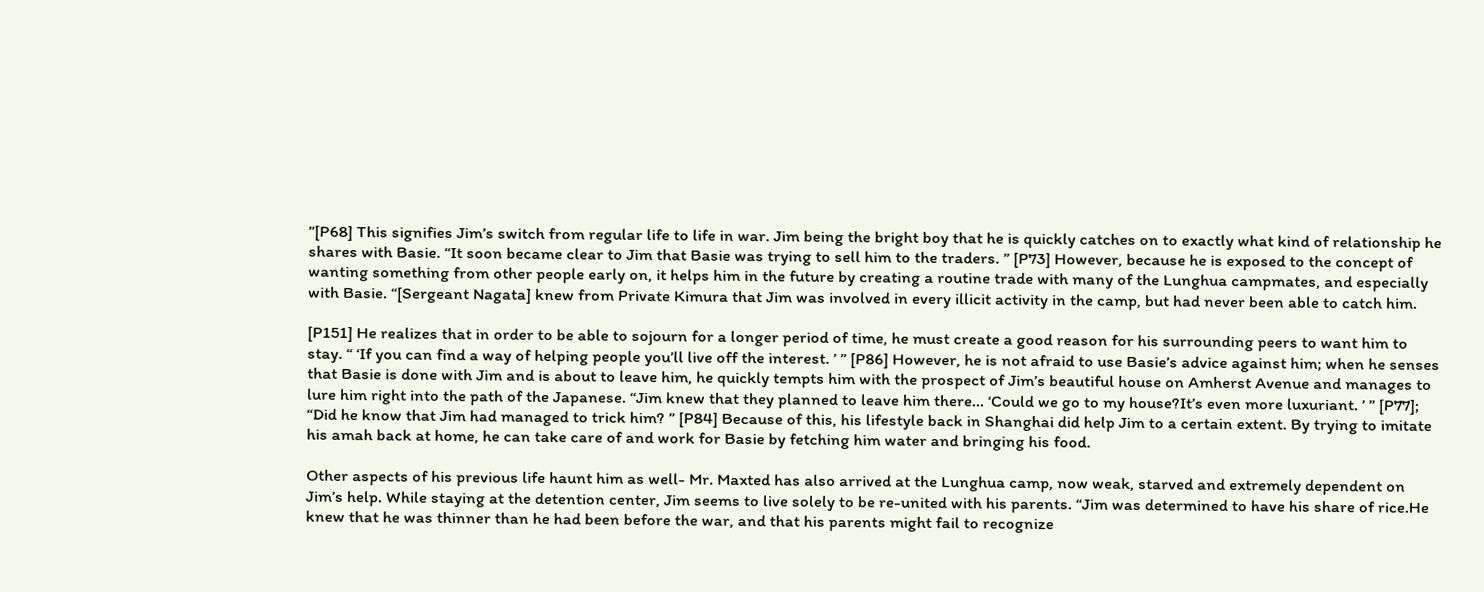”[P68] This signifies Jim’s switch from regular life to life in war. Jim being the bright boy that he is quickly catches on to exactly what kind of relationship he shares with Basie. “It soon became clear to Jim that Basie was trying to sell him to the traders. ” [P73] However, because he is exposed to the concept of wanting something from other people early on, it helps him in the future by creating a routine trade with many of the Lunghua campmates, and especially with Basie. “[Sergeant Nagata] knew from Private Kimura that Jim was involved in every illicit activity in the camp, but had never been able to catch him.

[P151] He realizes that in order to be able to sojourn for a longer period of time, he must create a good reason for his surrounding peers to want him to stay. “ ‘If you can find a way of helping people you’ll live off the interest. ’ ” [P86] However, he is not afraid to use Basie’s advice against him; when he senses that Basie is done with Jim and is about to leave him, he quickly tempts him with the prospect of Jim’s beautiful house on Amherst Avenue and manages to lure him right into the path of the Japanese. “Jim knew that they planned to leave him there… ‘Could we go to my house?It’s even more luxuriant. ’ ” [P77]; “Did he know that Jim had managed to trick him? ” [P84] Because of this, his lifestyle back in Shanghai did help Jim to a certain extent. By trying to imitate his amah back at home, he can take care of and work for Basie by fetching him water and bringing his food.

Other aspects of his previous life haunt him as well- Mr. Maxted has also arrived at the Lunghua camp, now weak, starved and extremely dependent on Jim’s help. While staying at the detention center, Jim seems to live solely to be re-united with his parents. “Jim was determined to have his share of rice.He knew that he was thinner than he had been before the war, and that his parents might fail to recognize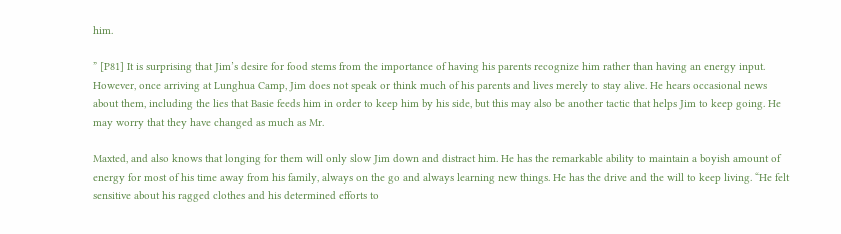him.

” [P81] It is surprising that Jim’s desire for food stems from the importance of having his parents recognize him rather than having an energy input. However, once arriving at Lunghua Camp, Jim does not speak or think much of his parents and lives merely to stay alive. He hears occasional news about them, including the lies that Basie feeds him in order to keep him by his side, but this may also be another tactic that helps Jim to keep going. He may worry that they have changed as much as Mr.

Maxted, and also knows that longing for them will only slow Jim down and distract him. He has the remarkable ability to maintain a boyish amount of energy for most of his time away from his family, always on the go and always learning new things. He has the drive and the will to keep living. “He felt sensitive about his ragged clothes and his determined efforts to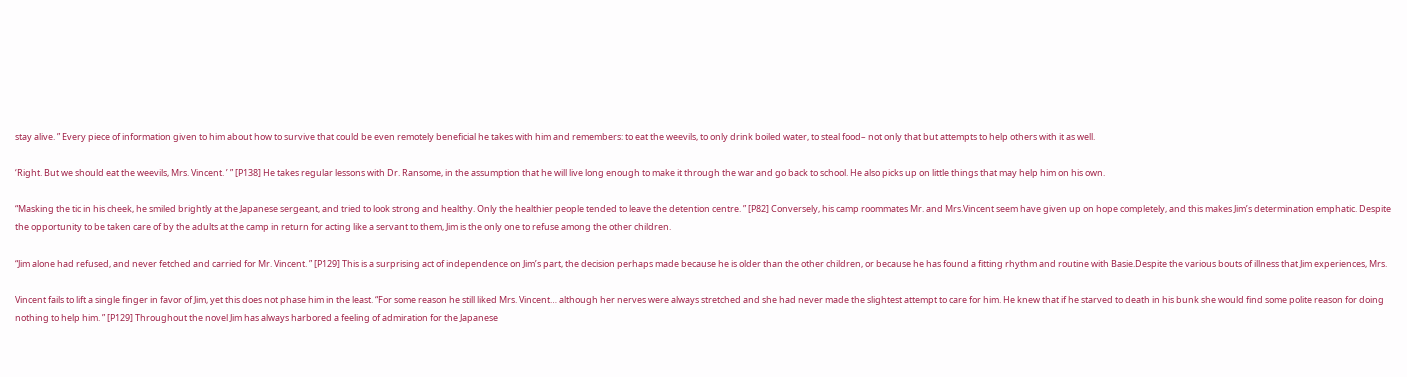stay alive. ” Every piece of information given to him about how to survive that could be even remotely beneficial he takes with him and remembers: to eat the weevils, to only drink boiled water, to steal food– not only that but attempts to help others with it as well.

‘Right. But we should eat the weevils, Mrs. Vincent. ’ ” [P138] He takes regular lessons with Dr. Ransome, in the assumption that he will live long enough to make it through the war and go back to school. He also picks up on little things that may help him on his own.

“Masking the tic in his cheek, he smiled brightly at the Japanese sergeant, and tried to look strong and healthy. Only the healthier people tended to leave the detention centre. ” [P82] Conversely, his camp roommates Mr. and Mrs.Vincent seem have given up on hope completely, and this makes Jim’s determination emphatic. Despite the opportunity to be taken care of by the adults at the camp in return for acting like a servant to them, Jim is the only one to refuse among the other children.

“Jim alone had refused, and never fetched and carried for Mr. Vincent. ” [P129] This is a surprising act of independence on Jim’s part, the decision perhaps made because he is older than the other children, or because he has found a fitting rhythm and routine with Basie.Despite the various bouts of illness that Jim experiences, Mrs.

Vincent fails to lift a single finger in favor of Jim, yet this does not phase him in the least. “For some reason he still liked Mrs. Vincent… although her nerves were always stretched and she had never made the slightest attempt to care for him. He knew that if he starved to death in his bunk she would find some polite reason for doing nothing to help him. ” [P129] Throughout the novel Jim has always harbored a feeling of admiration for the Japanese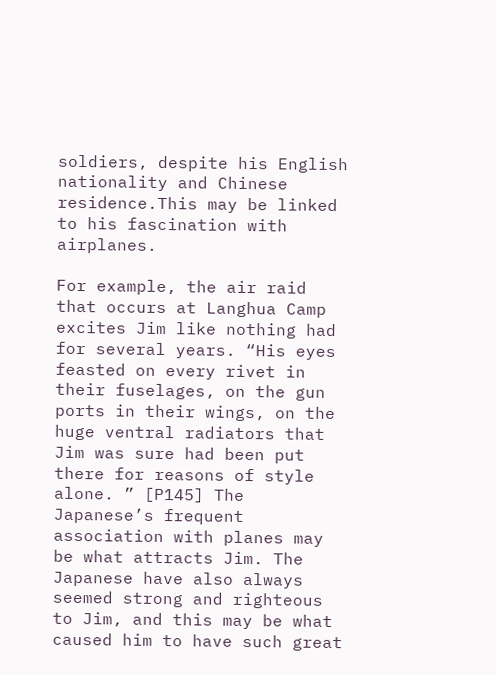soldiers, despite his English nationality and Chinese residence.This may be linked to his fascination with airplanes.

For example, the air raid that occurs at Langhua Camp excites Jim like nothing had for several years. “His eyes feasted on every rivet in their fuselages, on the gun ports in their wings, on the huge ventral radiators that Jim was sure had been put there for reasons of style alone. ” [P145] The Japanese’s frequent association with planes may be what attracts Jim. The Japanese have also always seemed strong and righteous to Jim, and this may be what caused him to have such great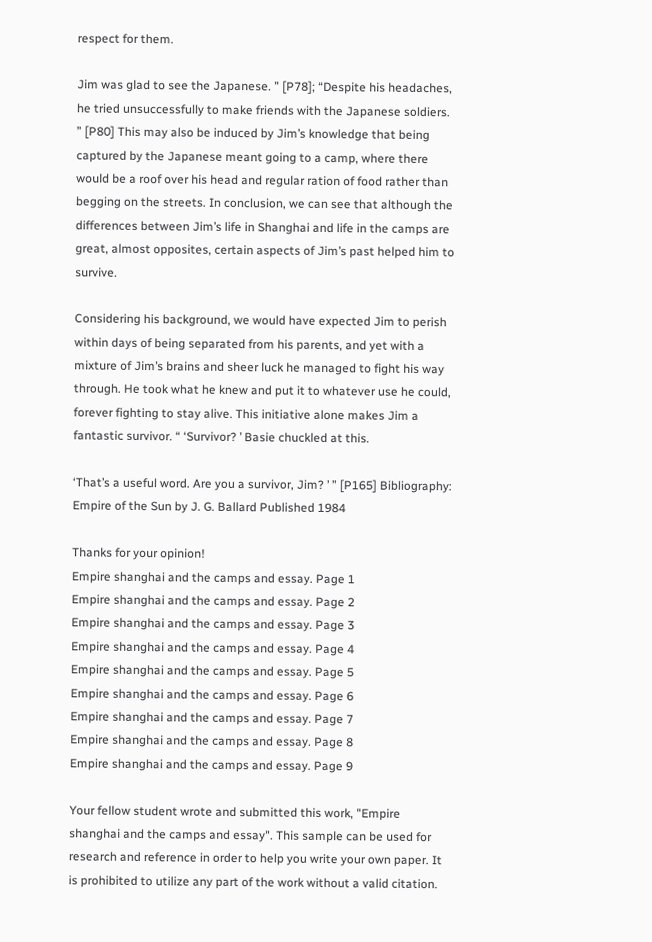respect for them.

Jim was glad to see the Japanese. ” [P78]; “Despite his headaches, he tried unsuccessfully to make friends with the Japanese soldiers. ” [P80] This may also be induced by Jim’s knowledge that being captured by the Japanese meant going to a camp, where there would be a roof over his head and regular ration of food rather than begging on the streets. In conclusion, we can see that although the differences between Jim’s life in Shanghai and life in the camps are great, almost opposites, certain aspects of Jim’s past helped him to survive.

Considering his background, we would have expected Jim to perish within days of being separated from his parents, and yet with a mixture of Jim’s brains and sheer luck he managed to fight his way through. He took what he knew and put it to whatever use he could, forever fighting to stay alive. This initiative alone makes Jim a fantastic survivor. “ ‘Survivor? ’ Basie chuckled at this.

‘That’s a useful word. Are you a survivor, Jim? ’ ” [P165] Bibliography: Empire of the Sun by J. G. Ballard Published 1984

Thanks for your opinion!
Empire shanghai and the camps and essay. Page 1
Empire shanghai and the camps and essay. Page 2
Empire shanghai and the camps and essay. Page 3
Empire shanghai and the camps and essay. Page 4
Empire shanghai and the camps and essay. Page 5
Empire shanghai and the camps and essay. Page 6
Empire shanghai and the camps and essay. Page 7
Empire shanghai and the camps and essay. Page 8
Empire shanghai and the camps and essay. Page 9

Your fellow student wrote and submitted this work, "Empire shanghai and the camps and essay". This sample can be used for research and reference in order to help you write your own paper. It is prohibited to utilize any part of the work without a valid citation.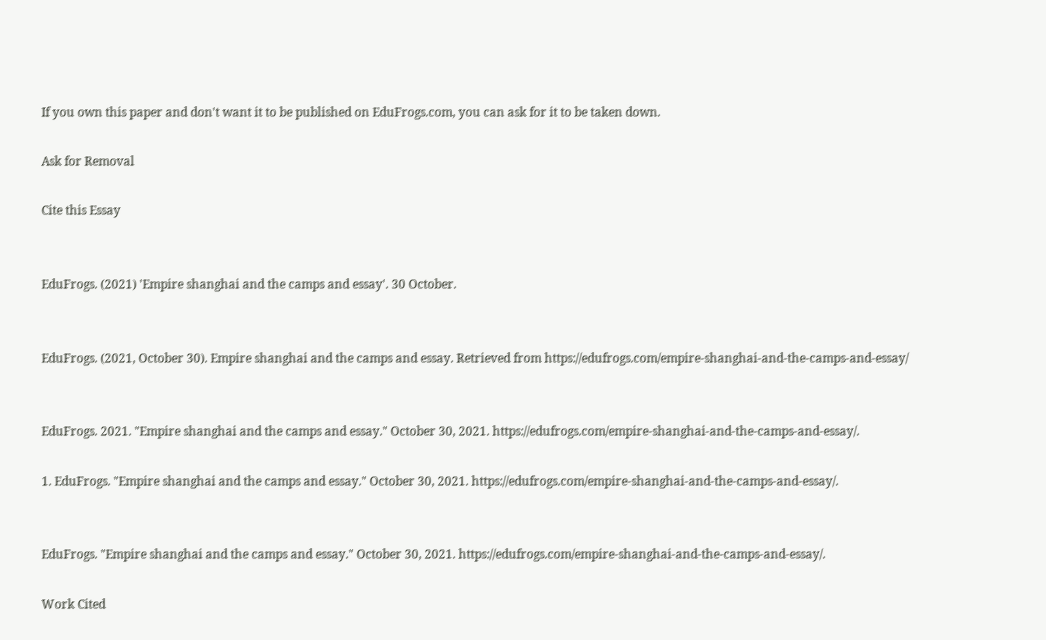If you own this paper and don't want it to be published on EduFrogs.com, you can ask for it to be taken down.

Ask for Removal

Cite this Essay


EduFrogs. (2021) 'Empire shanghai and the camps and essay'. 30 October.


EduFrogs. (2021, October 30). Empire shanghai and the camps and essay. Retrieved from https://edufrogs.com/empire-shanghai-and-the-camps-and-essay/


EduFrogs. 2021. "Empire shanghai and the camps and essay." October 30, 2021. https://edufrogs.com/empire-shanghai-and-the-camps-and-essay/.

1. EduFrogs. "Empire shanghai and the camps and essay." October 30, 2021. https://edufrogs.com/empire-shanghai-and-the-camps-and-essay/.


EduFrogs. "Empire shanghai and the camps and essay." October 30, 2021. https://edufrogs.com/empire-shanghai-and-the-camps-and-essay/.

Work Cited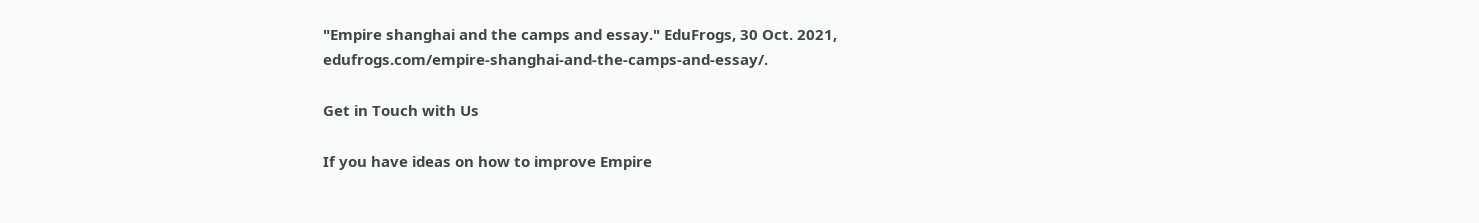"Empire shanghai and the camps and essay." EduFrogs, 30 Oct. 2021, edufrogs.com/empire-shanghai-and-the-camps-and-essay/.

Get in Touch with Us

If you have ideas on how to improve Empire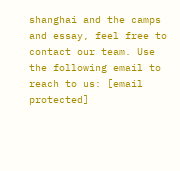shanghai and the camps and essay, feel free to contact our team. Use the following email to reach to us: [email protected]